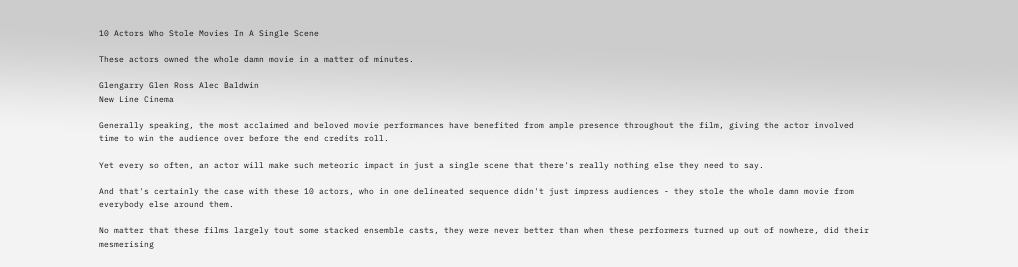10 Actors Who Stole Movies In A Single Scene

These actors owned the whole damn movie in a matter of minutes.

Glengarry Glen Ross Alec Baldwin
New Line Cinema

Generally speaking, the most acclaimed and beloved movie performances have benefited from ample presence throughout the film, giving the actor involved time to win the audience over before the end credits roll.

Yet every so often, an actor will make such meteoric impact in just a single scene that there's really nothing else they need to say.

And that's certainly the case with these 10 actors, who in one delineated sequence didn't just impress audiences - they stole the whole damn movie from everybody else around them.

No matter that these films largely tout some stacked ensemble casts, they were never better than when these performers turned up out of nowhere, did their mesmerising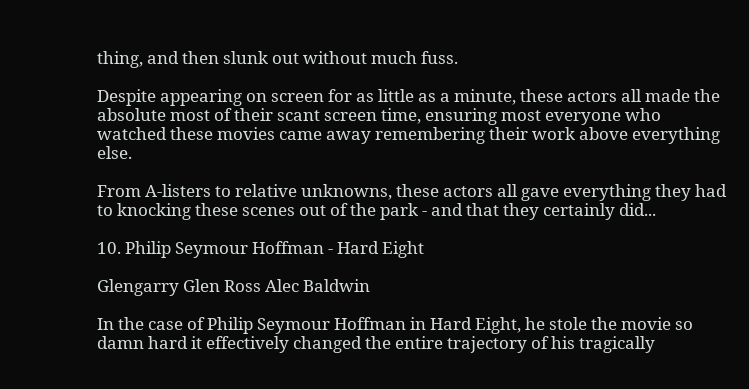thing, and then slunk out without much fuss.

Despite appearing on screen for as little as a minute, these actors all made the absolute most of their scant screen time, ensuring most everyone who watched these movies came away remembering their work above everything else.

From A-listers to relative unknowns, these actors all gave everything they had to knocking these scenes out of the park - and that they certainly did...

10. Philip Seymour Hoffman - Hard Eight

Glengarry Glen Ross Alec Baldwin

In the case of Philip Seymour Hoffman in Hard Eight, he stole the movie so damn hard it effectively changed the entire trajectory of his tragically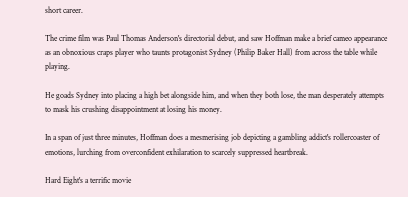short career.

The crime film was Paul Thomas Anderson's directorial debut, and saw Hoffman make a brief cameo appearance as an obnoxious craps player who taunts protagonist Sydney (Philip Baker Hall) from across the table while playing.

He goads Sydney into placing a high bet alongside him, and when they both lose, the man desperately attempts to mask his crushing disappointment at losing his money.

In a span of just three minutes, Hoffman does a mesmerising job depicting a gambling addict's rollercoaster of emotions, lurching from overconfident exhilaration to scarcely suppressed heartbreak.

Hard Eight's a terrific movie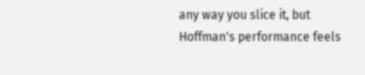any way you slice it, but Hoffman's performance feels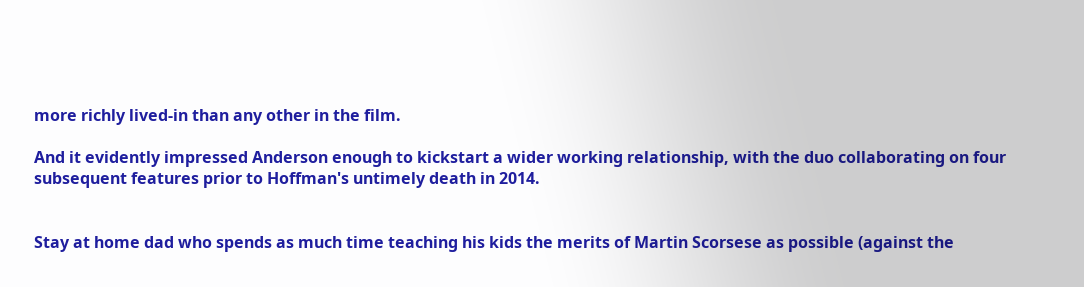more richly lived-in than any other in the film.

And it evidently impressed Anderson enough to kickstart a wider working relationship, with the duo collaborating on four subsequent features prior to Hoffman's untimely death in 2014.


Stay at home dad who spends as much time teaching his kids the merits of Martin Scorsese as possible (against the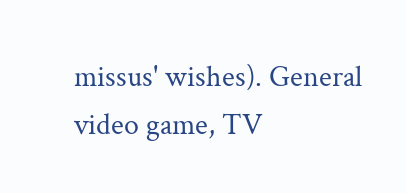missus' wishes). General video game, TV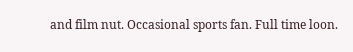and film nut. Occasional sports fan. Full time loon.